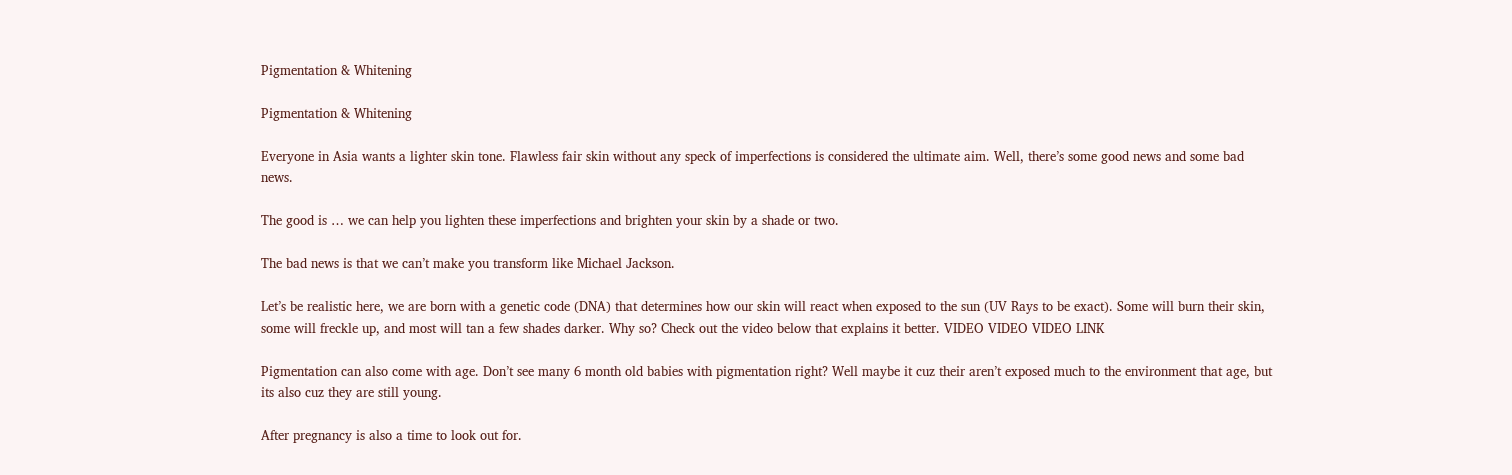Pigmentation & Whitening

Pigmentation & Whitening

Everyone in Asia wants a lighter skin tone. Flawless fair skin without any speck of imperfections is considered the ultimate aim. Well, there’s some good news and some bad news.

The good is … we can help you lighten these imperfections and brighten your skin by a shade or two.

The bad news is that we can’t make you transform like Michael Jackson.

Let’s be realistic here, we are born with a genetic code (DNA) that determines how our skin will react when exposed to the sun (UV Rays to be exact). Some will burn their skin, some will freckle up, and most will tan a few shades darker. Why so? Check out the video below that explains it better. VIDEO VIDEO VIDEO LINK

Pigmentation can also come with age. Don’t see many 6 month old babies with pigmentation right? Well maybe it cuz their aren’t exposed much to the environment that age, but its also cuz they are still young.

After pregnancy is also a time to look out for.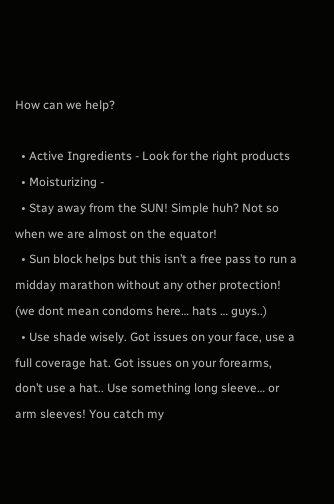How can we help?

  • Active Ingredients - Look for the right products
  • Moisturizing -
  • Stay away from the SUN! Simple huh? Not so when we are almost on the equator!
  • Sun block helps but this isn’t a free pass to run a midday marathon without any other protection! (we dont mean condoms here… hats … guys..)
  • Use shade wisely. Got issues on your face, use a full coverage hat. Got issues on your forearms, don’t use a hat.. Use something long sleeve… or arm sleeves! You catch my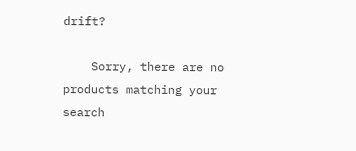drift?

    Sorry, there are no products matching your search